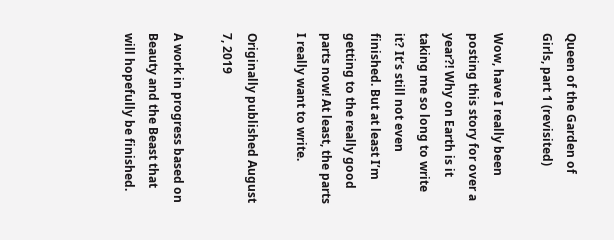Queen of the Garden of Girls, part 1 (revisited)

Wow, have I really been posting this story for over a year?! Why on Earth is it taking me so long to write it? It’s still not even finished. But at least I’m getting to the really good parts now! At least, the parts I really want to write.

Originally published August 7, 2019

A work in progress based on Beauty and the Beast that will hopefully be finished.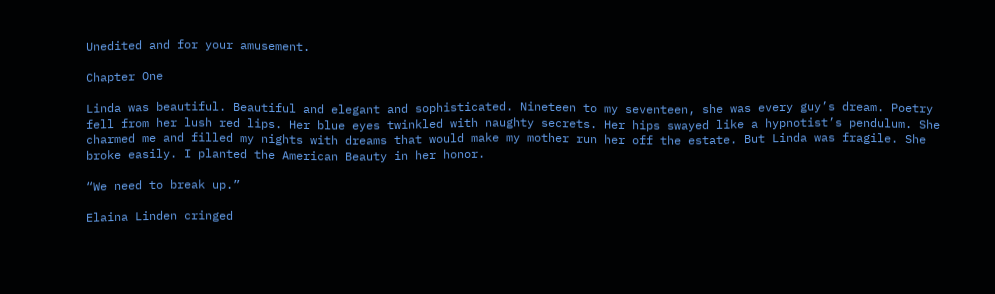Unedited and for your amusement.

Chapter One

Linda was beautiful. Beautiful and elegant and sophisticated. Nineteen to my seventeen, she was every guy’s dream. Poetry fell from her lush red lips. Her blue eyes twinkled with naughty secrets. Her hips swayed like a hypnotist’s pendulum. She charmed me and filled my nights with dreams that would make my mother run her off the estate. But Linda was fragile. She broke easily. I planted the American Beauty in her honor.

“We need to break up.”

Elaina Linden cringed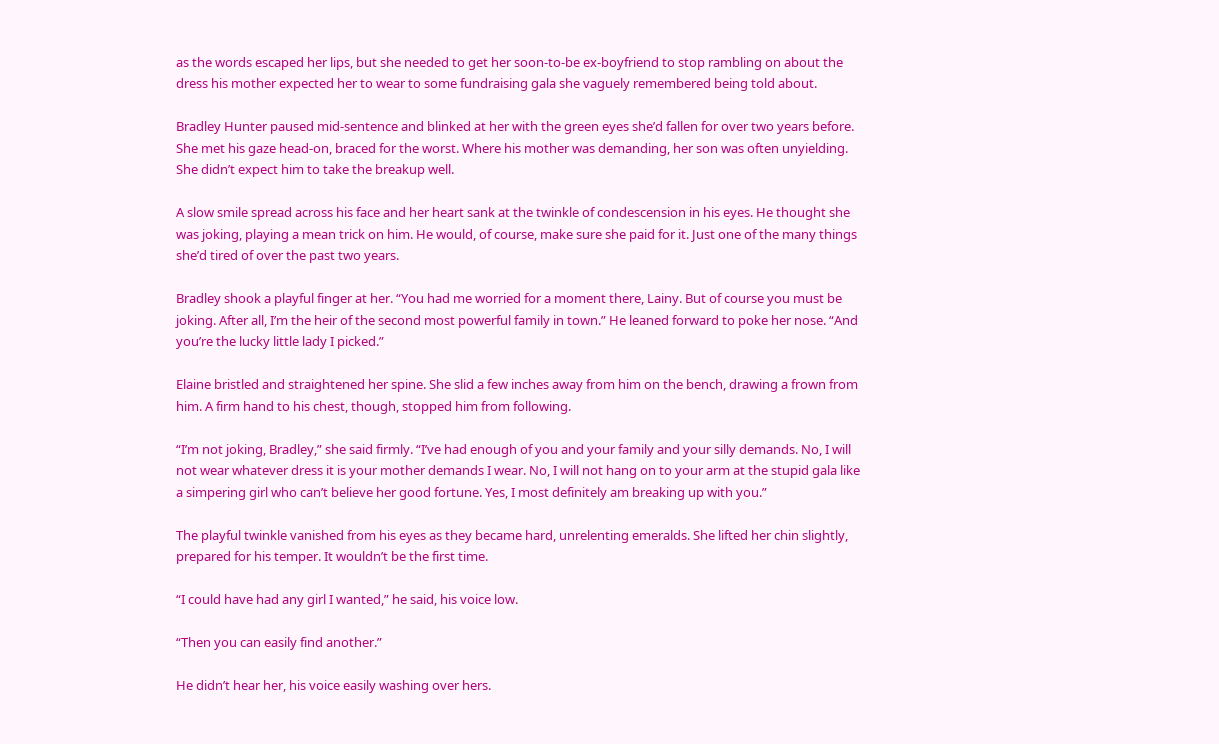as the words escaped her lips, but she needed to get her soon-to-be ex-boyfriend to stop rambling on about the dress his mother expected her to wear to some fundraising gala she vaguely remembered being told about.

Bradley Hunter paused mid-sentence and blinked at her with the green eyes she’d fallen for over two years before. She met his gaze head-on, braced for the worst. Where his mother was demanding, her son was often unyielding. She didn’t expect him to take the breakup well.

A slow smile spread across his face and her heart sank at the twinkle of condescension in his eyes. He thought she was joking, playing a mean trick on him. He would, of course, make sure she paid for it. Just one of the many things she’d tired of over the past two years.

Bradley shook a playful finger at her. “You had me worried for a moment there, Lainy. But of course you must be joking. After all, I’m the heir of the second most powerful family in town.” He leaned forward to poke her nose. “And you’re the lucky little lady I picked.”

Elaine bristled and straightened her spine. She slid a few inches away from him on the bench, drawing a frown from him. A firm hand to his chest, though, stopped him from following.

“I’m not joking, Bradley,” she said firmly. “I’ve had enough of you and your family and your silly demands. No, I will not wear whatever dress it is your mother demands I wear. No, I will not hang on to your arm at the stupid gala like a simpering girl who can’t believe her good fortune. Yes, I most definitely am breaking up with you.”

The playful twinkle vanished from his eyes as they became hard, unrelenting emeralds. She lifted her chin slightly, prepared for his temper. It wouldn’t be the first time.

“I could have had any girl I wanted,” he said, his voice low.

“Then you can easily find another.”

He didn’t hear her, his voice easily washing over hers.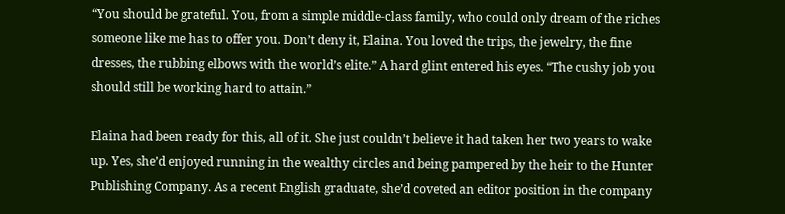“You should be grateful. You, from a simple middle-class family, who could only dream of the riches someone like me has to offer you. Don’t deny it, Elaina. You loved the trips, the jewelry, the fine dresses, the rubbing elbows with the world’s elite.” A hard glint entered his eyes. “The cushy job you should still be working hard to attain.”

Elaina had been ready for this, all of it. She just couldn’t believe it had taken her two years to wake up. Yes, she’d enjoyed running in the wealthy circles and being pampered by the heir to the Hunter Publishing Company. As a recent English graduate, she’d coveted an editor position in the company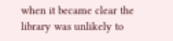when it became clear the library was unlikely to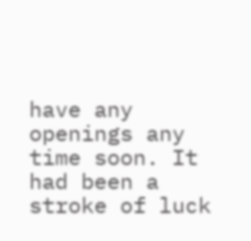have any openings any time soon. It had been a stroke of luck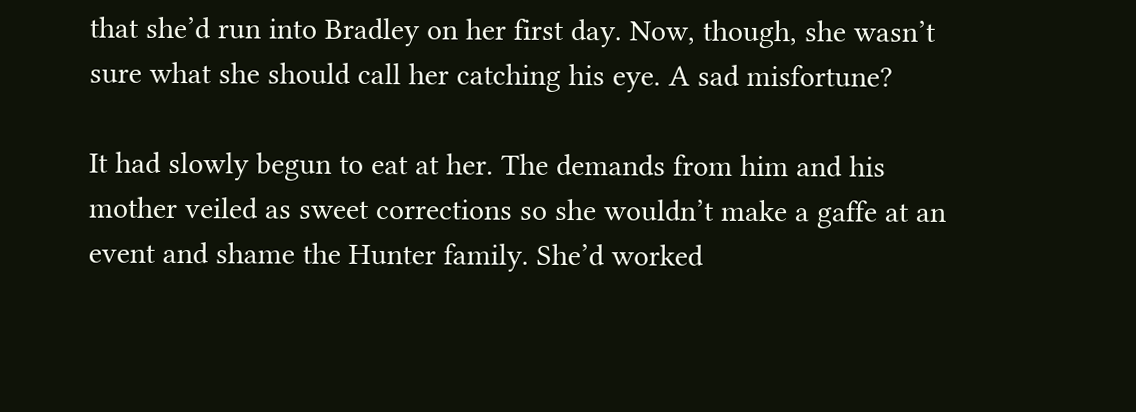that she’d run into Bradley on her first day. Now, though, she wasn’t sure what she should call her catching his eye. A sad misfortune?

It had slowly begun to eat at her. The demands from him and his mother veiled as sweet corrections so she wouldn’t make a gaffe at an event and shame the Hunter family. She’d worked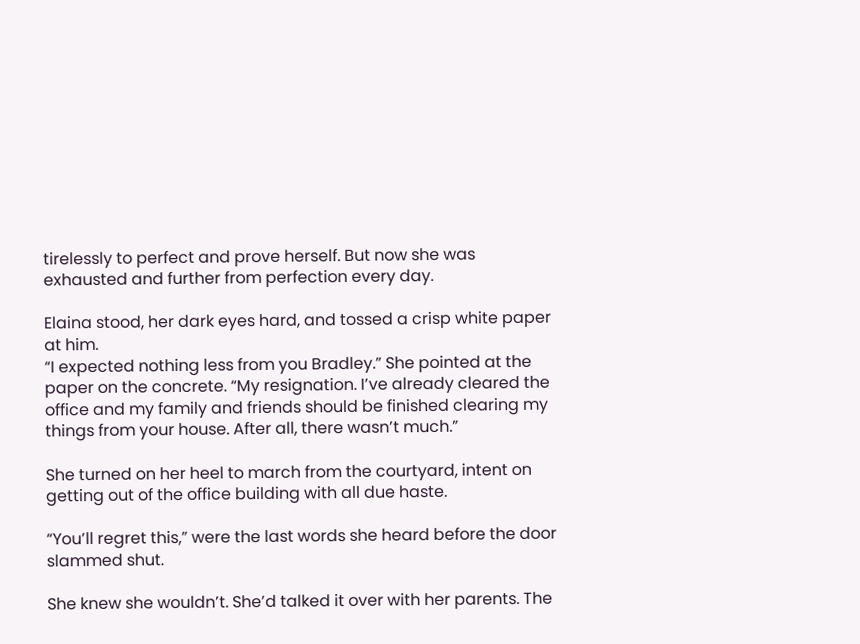tirelessly to perfect and prove herself. But now she was exhausted and further from perfection every day.

Elaina stood, her dark eyes hard, and tossed a crisp white paper at him.
“I expected nothing less from you Bradley.” She pointed at the paper on the concrete. “My resignation. I’ve already cleared the office and my family and friends should be finished clearing my things from your house. After all, there wasn’t much.”

She turned on her heel to march from the courtyard, intent on getting out of the office building with all due haste.

“You’ll regret this,” were the last words she heard before the door slammed shut.

She knew she wouldn’t. She’d talked it over with her parents. The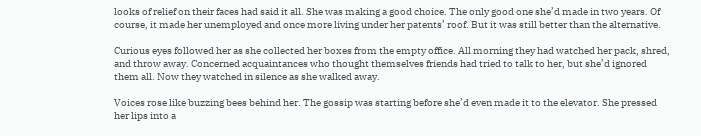looks of relief on their faces had said it all. She was making a good choice. The only good one she’d made in two years. Of course, it made her unemployed and once more living under her patents’ roof. But it was still better than the alternative.

Curious eyes followed her as she collected her boxes from the empty office. All morning they had watched her pack, shred, and throw away. Concerned acquaintances who thought themselves friends had tried to talk to her, but she’d ignored them all. Now they watched in silence as she walked away.

Voices rose like buzzing bees behind her. The gossip was starting before she’d even made it to the elevator. She pressed her lips into a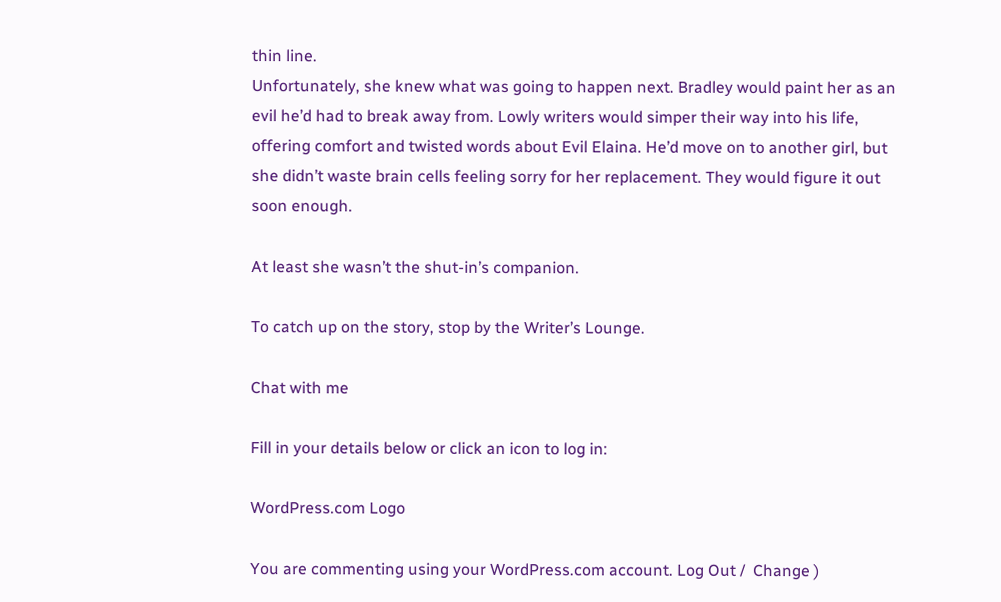thin line.
Unfortunately, she knew what was going to happen next. Bradley would paint her as an evil he’d had to break away from. Lowly writers would simper their way into his life, offering comfort and twisted words about Evil Elaina. He’d move on to another girl, but she didn’t waste brain cells feeling sorry for her replacement. They would figure it out soon enough.

At least she wasn’t the shut-in’s companion.

To catch up on the story, stop by the Writer’s Lounge.

Chat with me

Fill in your details below or click an icon to log in:

WordPress.com Logo

You are commenting using your WordPress.com account. Log Out /  Change )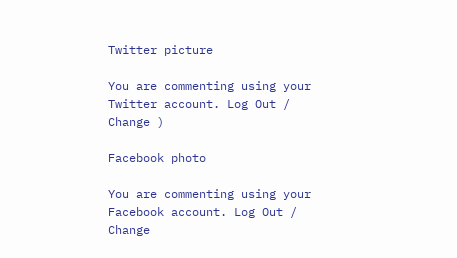Twitter picture

You are commenting using your Twitter account. Log Out /  Change )

Facebook photo

You are commenting using your Facebook account. Log Out /  Change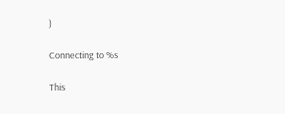)

Connecting to %s

This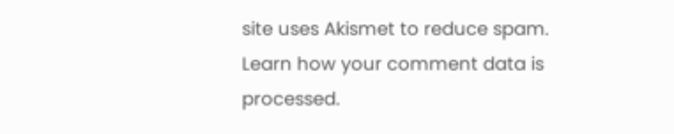site uses Akismet to reduce spam. Learn how your comment data is processed.